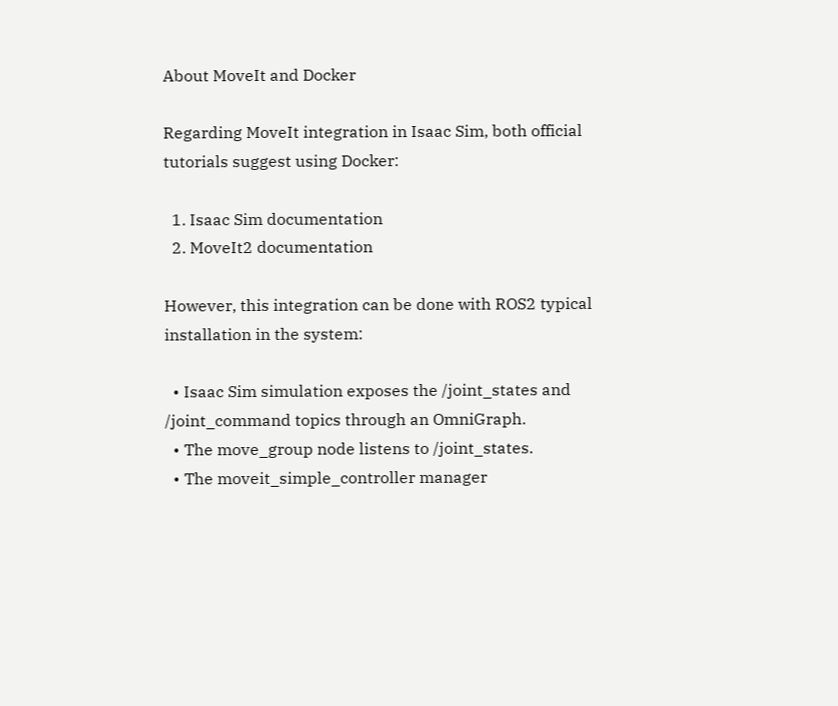About MoveIt and Docker

Regarding MoveIt integration in Isaac Sim, both official tutorials suggest using Docker:

  1. Isaac Sim documentation
  2. MoveIt2 documentation

However, this integration can be done with ROS2 typical installation in the system:

  • Isaac Sim simulation exposes the /joint_states and /joint_command topics through an OmniGraph.
  • The move_group node listens to /joint_states.
  • The moveit_simple_controller manager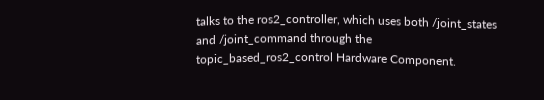talks to the ros2_controller, which uses both /joint_states and /joint_command through the topic_based_ros2_control Hardware Component.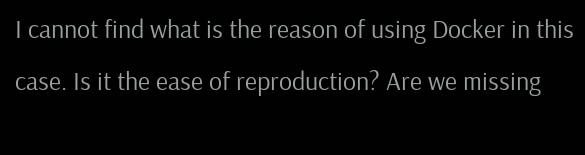I cannot find what is the reason of using Docker in this case. Is it the ease of reproduction? Are we missing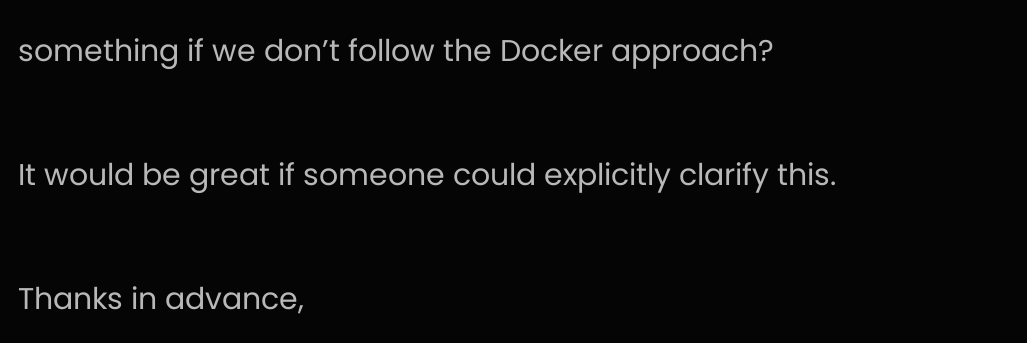something if we don’t follow the Docker approach?

It would be great if someone could explicitly clarify this.

Thanks in advance,